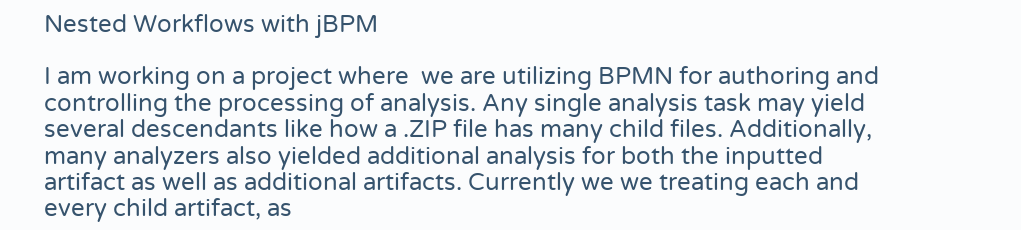Nested Workflows with jBPM

I am working on a project where  we are utilizing BPMN for authoring and controlling the processing of analysis. Any single analysis task may yield several descendants like how a .ZIP file has many child files. Additionally, many analyzers also yielded additional analysis for both the inputted artifact as well as additional artifacts. Currently we we treating each and every child artifact, as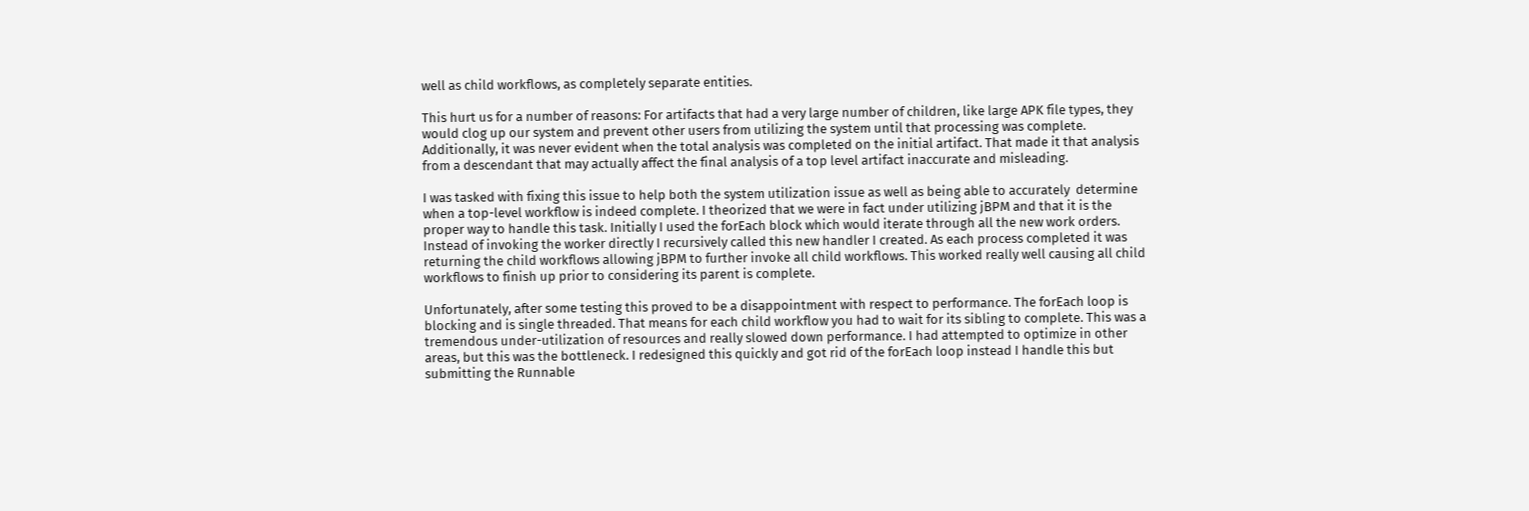well as child workflows, as completely separate entities.

This hurt us for a number of reasons: For artifacts that had a very large number of children, like large APK file types, they would clog up our system and prevent other users from utilizing the system until that processing was complete. Additionally, it was never evident when the total analysis was completed on the initial artifact. That made it that analysis from a descendant that may actually affect the final analysis of a top level artifact inaccurate and misleading.

I was tasked with fixing this issue to help both the system utilization issue as well as being able to accurately  determine when a top-level workflow is indeed complete. I theorized that we were in fact under utilizing jBPM and that it is the proper way to handle this task. Initially I used the forEach block which would iterate through all the new work orders. Instead of invoking the worker directly I recursively called this new handler I created. As each process completed it was returning the child workflows allowing jBPM to further invoke all child workflows. This worked really well causing all child workflows to finish up prior to considering its parent is complete.

Unfortunately, after some testing this proved to be a disappointment with respect to performance. The forEach loop is blocking and is single threaded. That means for each child workflow you had to wait for its sibling to complete. This was a tremendous under-utilization of resources and really slowed down performance. I had attempted to optimize in other areas, but this was the bottleneck. I redesigned this quickly and got rid of the forEach loop instead I handle this but submitting the Runnable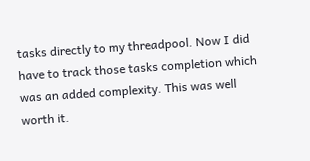tasks directly to my threadpool. Now I did have to track those tasks completion which was an added complexity. This was well worth it.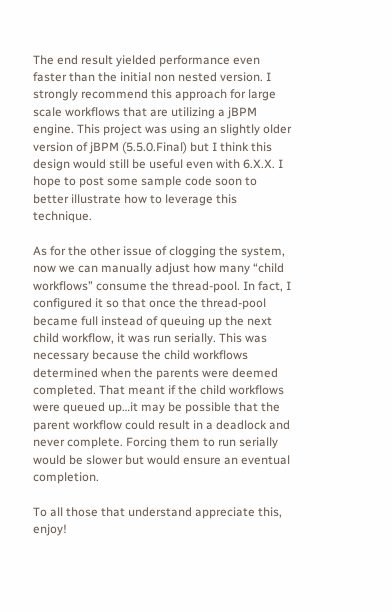The end result yielded performance even faster than the initial non nested version. I strongly recommend this approach for large scale workflows that are utilizing a jBPM engine. This project was using an slightly older version of jBPM (5.5.0.Final) but I think this design would still be useful even with 6.X.X. I hope to post some sample code soon to better illustrate how to leverage this technique.

As for the other issue of clogging the system, now we can manually adjust how many “child workflows” consume the thread-pool. In fact, I configured it so that once the thread-pool became full instead of queuing up the next child workflow, it was run serially. This was necessary because the child workflows determined when the parents were deemed completed. That meant if the child workflows were queued up…it may be possible that the parent workflow could result in a deadlock and never complete. Forcing them to run serially would be slower but would ensure an eventual completion.

To all those that understand appreciate this, enjoy!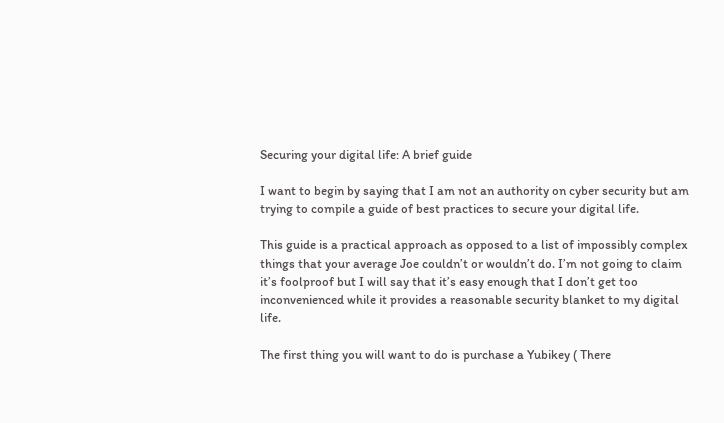Securing your digital life: A brief guide

I want to begin by saying that I am not an authority on cyber security but am trying to compile a guide of best practices to secure your digital life.

This guide is a practical approach as opposed to a list of impossibly complex things that your average Joe couldn’t or wouldn’t do. I’m not going to claim it’s foolproof but I will say that it’s easy enough that I don’t get too inconvenienced while it provides a reasonable security blanket to my digital life.

The first thing you will want to do is purchase a Yubikey ( There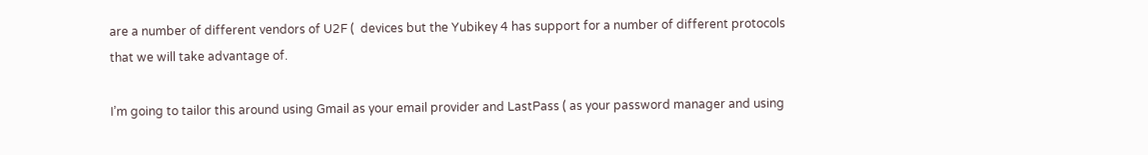are a number of different vendors of U2F (  devices but the Yubikey 4 has support for a number of different protocols that we will take advantage of.

I’m going to tailor this around using Gmail as your email provider and LastPass ( as your password manager and using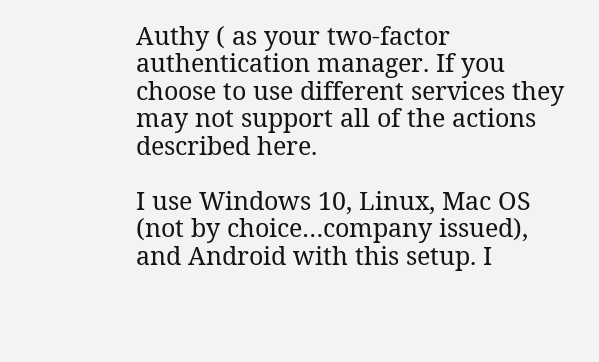Authy ( as your two-factor authentication manager. If you choose to use different services they may not support all of the actions described here.

I use Windows 10, Linux, Mac OS (not by choice…company issued), and Android with this setup. I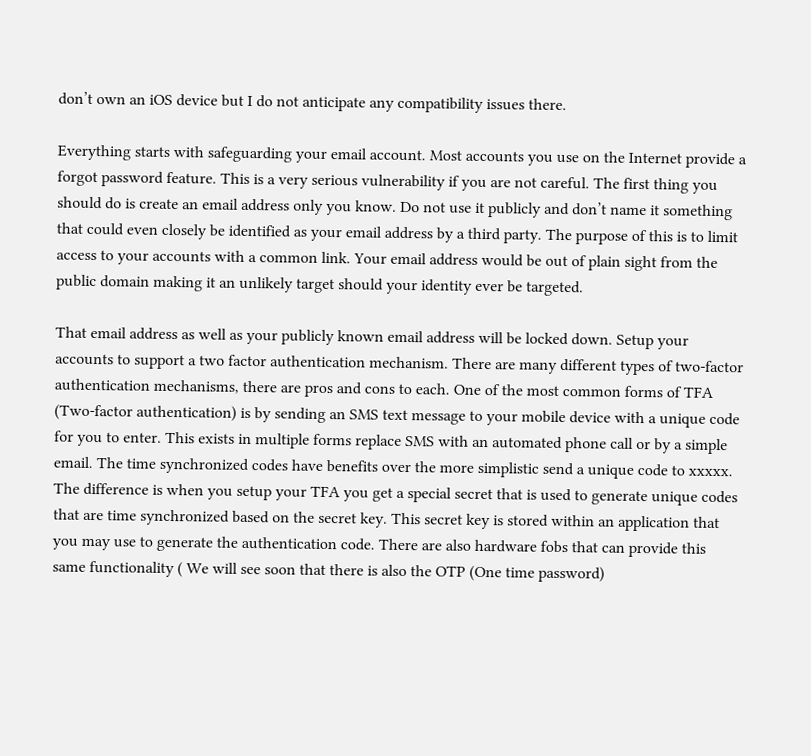don’t own an iOS device but I do not anticipate any compatibility issues there.

Everything starts with safeguarding your email account. Most accounts you use on the Internet provide a forgot password feature. This is a very serious vulnerability if you are not careful. The first thing you should do is create an email address only you know. Do not use it publicly and don’t name it something that could even closely be identified as your email address by a third party. The purpose of this is to limit access to your accounts with a common link. Your email address would be out of plain sight from the public domain making it an unlikely target should your identity ever be targeted.

That email address as well as your publicly known email address will be locked down. Setup your accounts to support a two factor authentication mechanism. There are many different types of two-factor authentication mechanisms, there are pros and cons to each. One of the most common forms of TFA (Two-factor authentication) is by sending an SMS text message to your mobile device with a unique code for you to enter. This exists in multiple forms replace SMS with an automated phone call or by a simple email. The time synchronized codes have benefits over the more simplistic send a unique code to xxxxx. The difference is when you setup your TFA you get a special secret that is used to generate unique codes that are time synchronized based on the secret key. This secret key is stored within an application that you may use to generate the authentication code. There are also hardware fobs that can provide this same functionality ( We will see soon that there is also the OTP (One time password)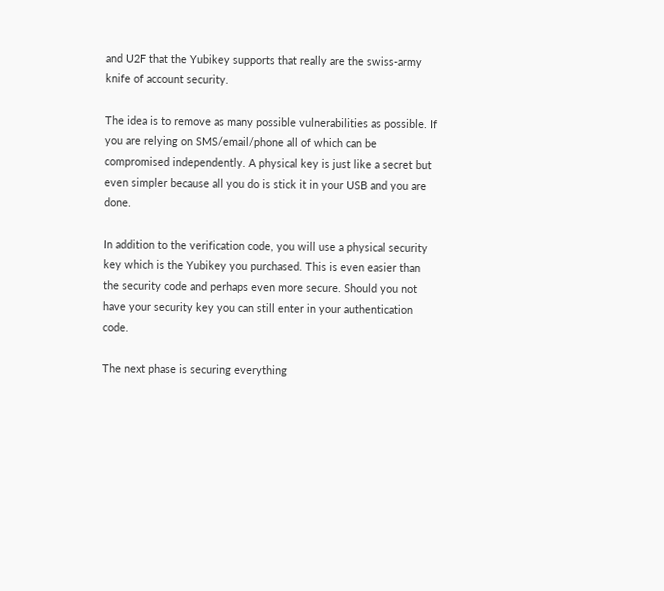and U2F that the Yubikey supports that really are the swiss-army knife of account security.

The idea is to remove as many possible vulnerabilities as possible. If you are relying on SMS/email/phone all of which can be compromised independently. A physical key is just like a secret but even simpler because all you do is stick it in your USB and you are done.

In addition to the verification code, you will use a physical security key which is the Yubikey you purchased. This is even easier than the security code and perhaps even more secure. Should you not have your security key you can still enter in your authentication code.

The next phase is securing everything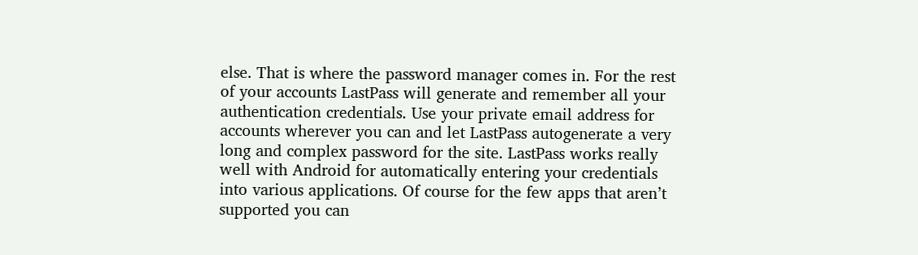else. That is where the password manager comes in. For the rest of your accounts LastPass will generate and remember all your authentication credentials. Use your private email address for accounts wherever you can and let LastPass autogenerate a very long and complex password for the site. LastPass works really well with Android for automatically entering your credentials into various applications. Of course for the few apps that aren’t supported you can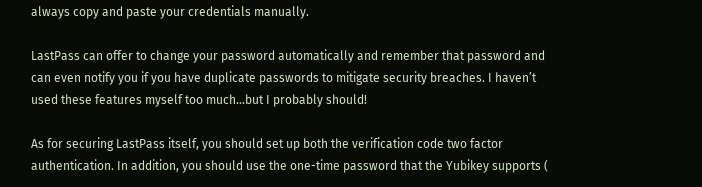always copy and paste your credentials manually.

LastPass can offer to change your password automatically and remember that password and can even notify you if you have duplicate passwords to mitigate security breaches. I haven’t used these features myself too much…but I probably should!

As for securing LastPass itself, you should set up both the verification code two factor authentication. In addition, you should use the one-time password that the Yubikey supports (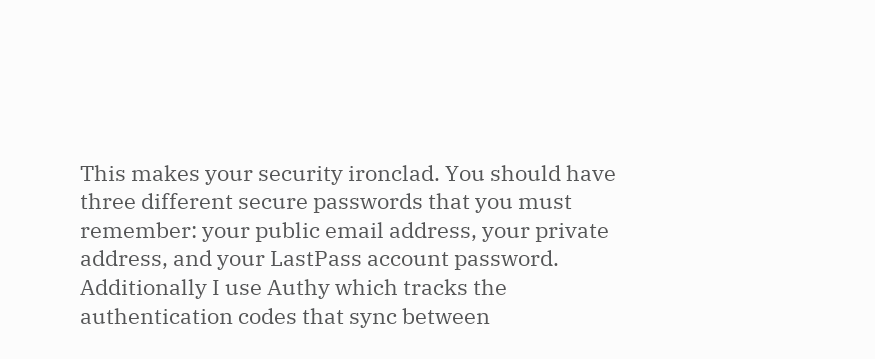This makes your security ironclad. You should have three different secure passwords that you must remember: your public email address, your private address, and your LastPass account password. Additionally I use Authy which tracks the authentication codes that sync between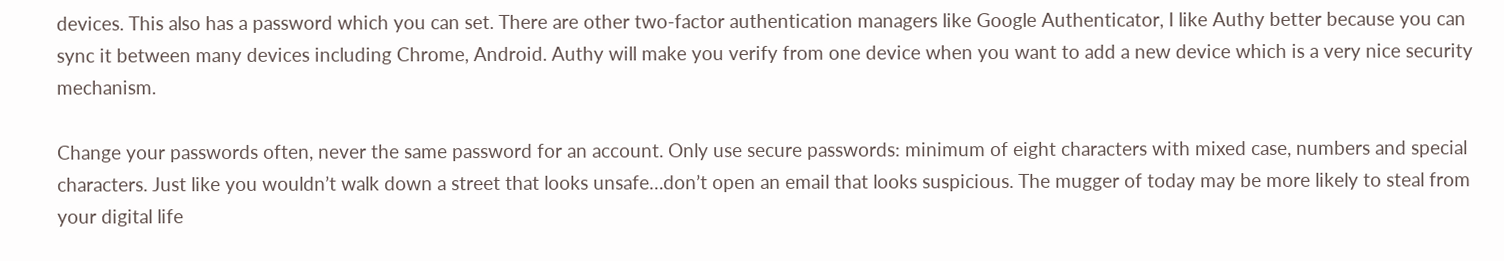devices. This also has a password which you can set. There are other two-factor authentication managers like Google Authenticator, I like Authy better because you can sync it between many devices including Chrome, Android. Authy will make you verify from one device when you want to add a new device which is a very nice security mechanism.

Change your passwords often, never the same password for an account. Only use secure passwords: minimum of eight characters with mixed case, numbers and special characters. Just like you wouldn’t walk down a street that looks unsafe…don’t open an email that looks suspicious. The mugger of today may be more likely to steal from your digital life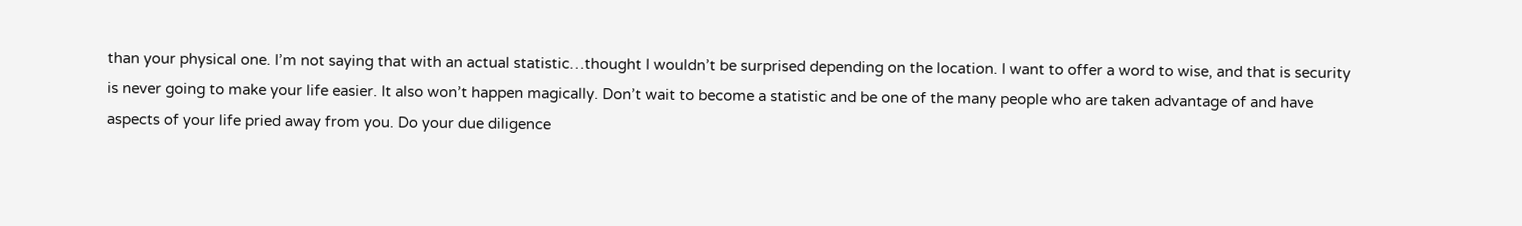than your physical one. I’m not saying that with an actual statistic…thought I wouldn’t be surprised depending on the location. I want to offer a word to wise, and that is security is never going to make your life easier. It also won’t happen magically. Don’t wait to become a statistic and be one of the many people who are taken advantage of and have aspects of your life pried away from you. Do your due diligence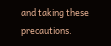and taking these precautions.